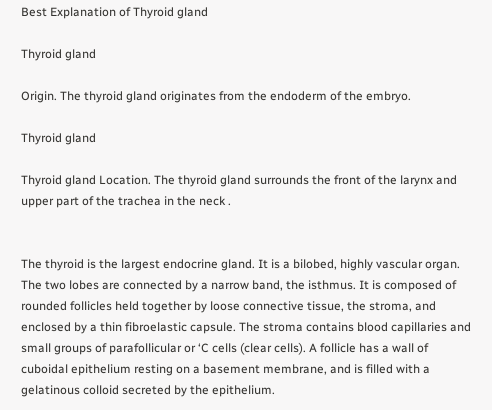Best Explanation of Thyroid gland

Thyroid gland

Origin. The thyroid gland originates from the endoderm of the embryo.

Thyroid gland

Thyroid gland Location. The thyroid gland surrounds the front of the larynx and upper part of the trachea in the neck .


The thyroid is the largest endocrine gland. It is a bilobed, highly vascular organ. The two lobes are connected by a narrow band, the isthmus. It is composed of rounded follicles held together by loose connective tissue, the stroma, and enclosed by a thin fibroelastic capsule. The stroma contains blood capillaries and small groups of parafollicular or ‘C cells (clear cells). A follicle has a wall of cuboidal epithelium resting on a basement membrane, and is filled with a gelatinous colloid secreted by the epithelium.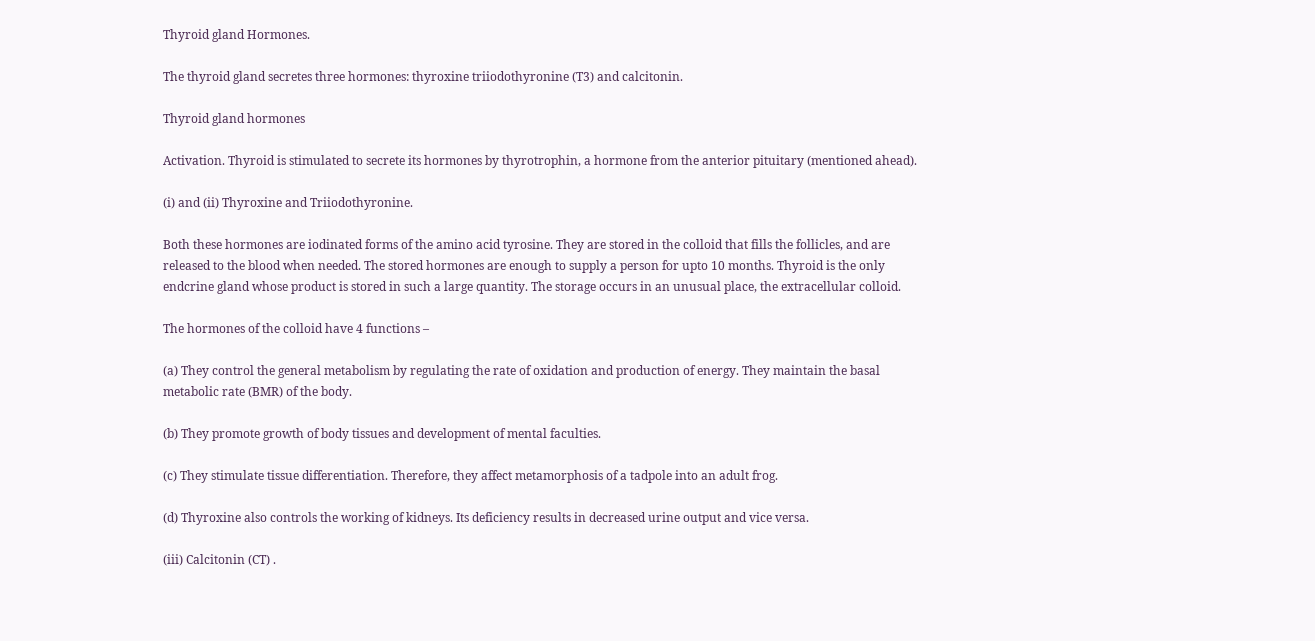Thyroid gland Hormones.

The thyroid gland secretes three hormones: thyroxine triiodothyronine (T3) and calcitonin.

Thyroid gland hormones

Activation. Thyroid is stimulated to secrete its hormones by thyrotrophin, a hormone from the anterior pituitary (mentioned ahead).

(i) and (ii) Thyroxine and Triiodothyronine.

Both these hormones are iodinated forms of the amino acid tyrosine. They are stored in the colloid that fills the follicles, and are released to the blood when needed. The stored hormones are enough to supply a person for upto 10 months. Thyroid is the only endcrine gland whose product is stored in such a large quantity. The storage occurs in an unusual place, the extracellular colloid.

The hormones of the colloid have 4 functions –

(a) They control the general metabolism by regulating the rate of oxidation and production of energy. They maintain the basal metabolic rate (BMR) of the body.

(b) They promote growth of body tissues and development of mental faculties.

(c) They stimulate tissue differentiation. Therefore, they affect metamorphosis of a tadpole into an adult frog.

(d) Thyroxine also controls the working of kidneys. Its deficiency results in decreased urine output and vice versa.

(iii) Calcitonin (CT) .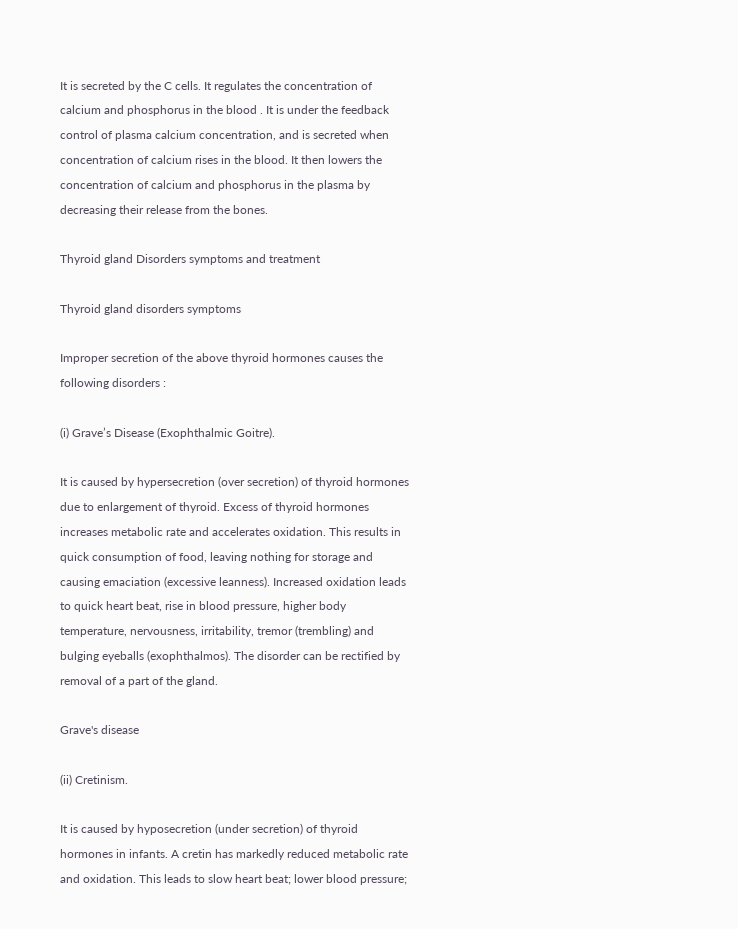It is secreted by the C cells. It regulates the concentration of calcium and phosphorus in the blood . It is under the feedback control of plasma calcium concentration, and is secreted when concentration of calcium rises in the blood. It then lowers the concentration of calcium and phosphorus in the plasma by decreasing their release from the bones.

Thyroid gland Disorders symptoms and treatment

Thyroid gland disorders symptoms

Improper secretion of the above thyroid hormones causes the following disorders :

(i) Grave’s Disease (Exophthalmic Goitre).

It is caused by hypersecretion (over secretion) of thyroid hormones due to enlargement of thyroid. Excess of thyroid hormones increases metabolic rate and accelerates oxidation. This results in quick consumption of food, leaving nothing for storage and causing emaciation (excessive leanness). Increased oxidation leads to quick heart beat, rise in blood pressure, higher body temperature, nervousness, irritability, tremor (trembling) and bulging eyeballs (exophthalmos). The disorder can be rectified by removal of a part of the gland.

Grave's disease

(ii) Cretinism.

It is caused by hyposecretion (under secretion) of thyroid hormones in infants. A cretin has markedly reduced metabolic rate and oxidation. This leads to slow heart beat; lower blood pressure;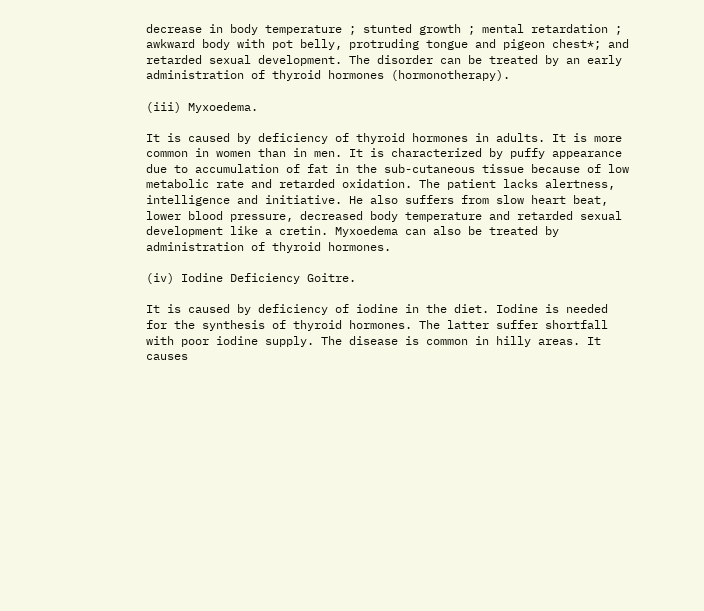decrease in body temperature ; stunted growth ; mental retardation ; awkward body with pot belly, protruding tongue and pigeon chest*; and retarded sexual development. The disorder can be treated by an early administration of thyroid hormones (hormonotherapy).

(iii) Myxoedema.

It is caused by deficiency of thyroid hormones in adults. It is more common in women than in men. It is characterized by puffy appearance due to accumulation of fat in the sub-cutaneous tissue because of low metabolic rate and retarded oxidation. The patient lacks alertness, intelligence and initiative. He also suffers from slow heart beat, lower blood pressure, decreased body temperature and retarded sexual development like a cretin. Myxoedema can also be treated by administration of thyroid hormones.

(iv) Iodine Deficiency Goitre.

It is caused by deficiency of iodine in the diet. Iodine is needed for the synthesis of thyroid hormones. The latter suffer shortfall with poor iodine supply. The disease is common in hilly areas. It causes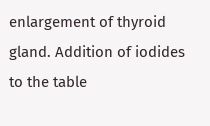enlargement of thyroid gland. Addition of iodides to the table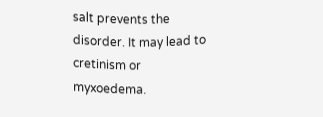salt prevents the disorder. It may lead to cretinism or myxoedema.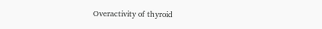Overactivity of thyroid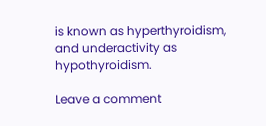is known as hyperthyroidism, and underactivity as hypothyroidism.

Leave a comment